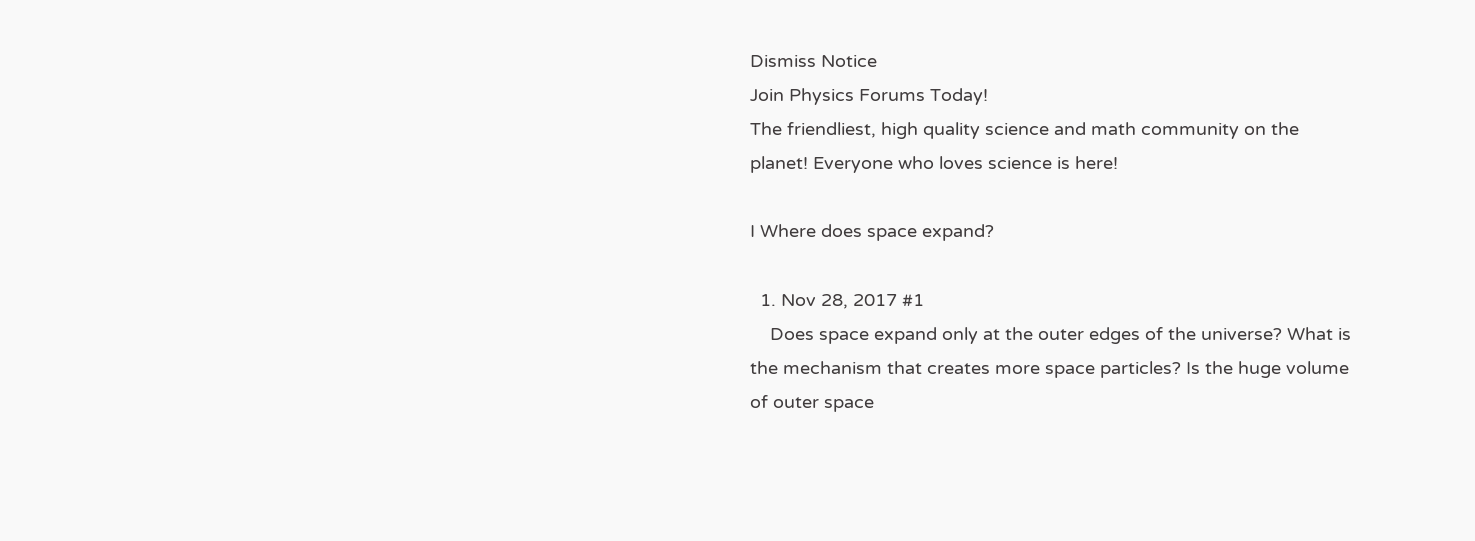Dismiss Notice
Join Physics Forums Today!
The friendliest, high quality science and math community on the planet! Everyone who loves science is here!

I Where does space expand?

  1. Nov 28, 2017 #1
    Does space expand only at the outer edges of the universe? What is the mechanism that creates more space particles? Is the huge volume of outer space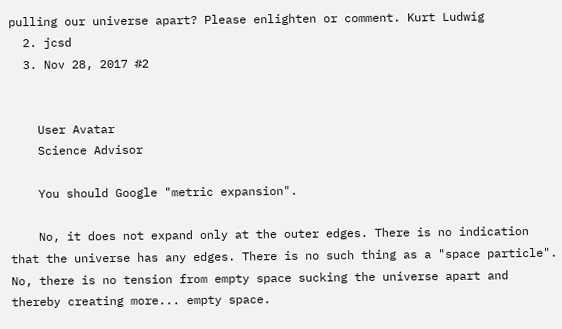pulling our universe apart? Please enlighten or comment. Kurt Ludwig
  2. jcsd
  3. Nov 28, 2017 #2


    User Avatar
    Science Advisor

    You should Google "metric expansion".

    No, it does not expand only at the outer edges. There is no indication that the universe has any edges. There is no such thing as a "space particle". No, there is no tension from empty space sucking the universe apart and thereby creating more... empty space.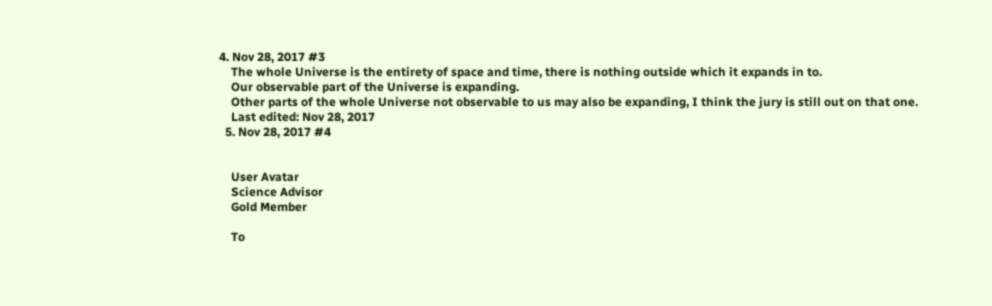4. Nov 28, 2017 #3
    The whole Universe is the entirety of space and time, there is nothing outside which it expands in to.
    Our observable part of the Universe is expanding.
    Other parts of the whole Universe not observable to us may also be expanding, I think the jury is still out on that one.
    Last edited: Nov 28, 2017
  5. Nov 28, 2017 #4


    User Avatar
    Science Advisor
    Gold Member

    To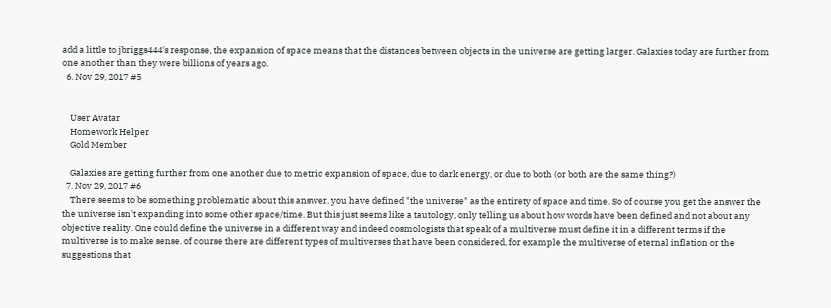add a little to jbriggs444's response, the expansion of space means that the distances between objects in the universe are getting larger. Galaxies today are further from one another than they were billions of years ago.
  6. Nov 29, 2017 #5


    User Avatar
    Homework Helper
    Gold Member

    Galaxies are getting further from one another due to metric expansion of space, due to dark energy, or due to both (or both are the same thing?)
  7. Nov 29, 2017 #6
    There seems to be something problematic about this answer. you have defined "the universe" as the entirety of space and time. So of course you get the answer the the universe isn't expanding into some other space/time. But this just seems like a tautology, only telling us about how words have been defined and not about any objective reality. One could define the universe in a different way and indeed cosmologists that speak of a multiverse must define it in a different terms if the multiverse is to make sense. of course there are different types of multiverses that have been considered, for example the multiverse of eternal inflation or the suggestions that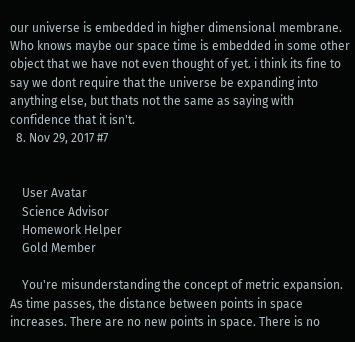our universe is embedded in higher dimensional membrane. Who knows maybe our space time is embedded in some other object that we have not even thought of yet. i think its fine to say we dont require that the universe be expanding into anything else, but thats not the same as saying with confidence that it isn't.
  8. Nov 29, 2017 #7


    User Avatar
    Science Advisor
    Homework Helper
    Gold Member

    You're misunderstanding the concept of metric expansion. As time passes, the distance between points in space increases. There are no new points in space. There is no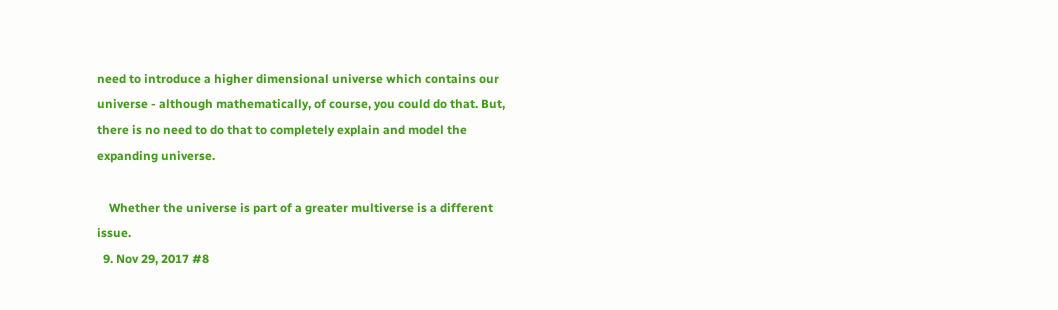need to introduce a higher dimensional universe which contains our universe - although mathematically, of course, you could do that. But, there is no need to do that to completely explain and model the expanding universe.

    Whether the universe is part of a greater multiverse is a different issue.
  9. Nov 29, 2017 #8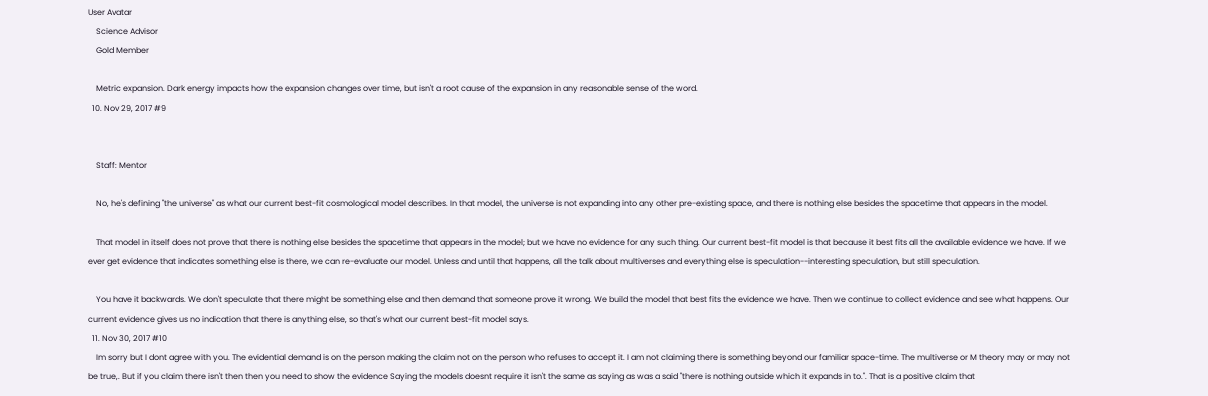User Avatar
    Science Advisor
    Gold Member

    Metric expansion. Dark energy impacts how the expansion changes over time, but isn't a root cause of the expansion in any reasonable sense of the word.
  10. Nov 29, 2017 #9


    Staff: Mentor

    No, he's defining "the universe" as what our current best-fit cosmological model describes. In that model, the universe is not expanding into any other pre-existing space, and there is nothing else besides the spacetime that appears in the model.

    That model in itself does not prove that there is nothing else besides the spacetime that appears in the model; but we have no evidence for any such thing. Our current best-fit model is that because it best fits all the available evidence we have. If we ever get evidence that indicates something else is there, we can re-evaluate our model. Unless and until that happens, all the talk about multiverses and everything else is speculation--interesting speculation, but still speculation.

    You have it backwards. We don't speculate that there might be something else and then demand that someone prove it wrong. We build the model that best fits the evidence we have. Then we continue to collect evidence and see what happens. Our current evidence gives us no indication that there is anything else, so that's what our current best-fit model says.
  11. Nov 30, 2017 #10
    Im sorry but I dont agree with you. The evidential demand is on the person making the claim not on the person who refuses to accept it. I am not claiming there is something beyond our familiar space-time. The multiverse or M theory may or may not be true,. But if you claim there isn't then then you need to show the evidence Saying the models doesnt require it isn't the same as saying as was a said "there is nothing outside which it expands in to.". That is a positive claim that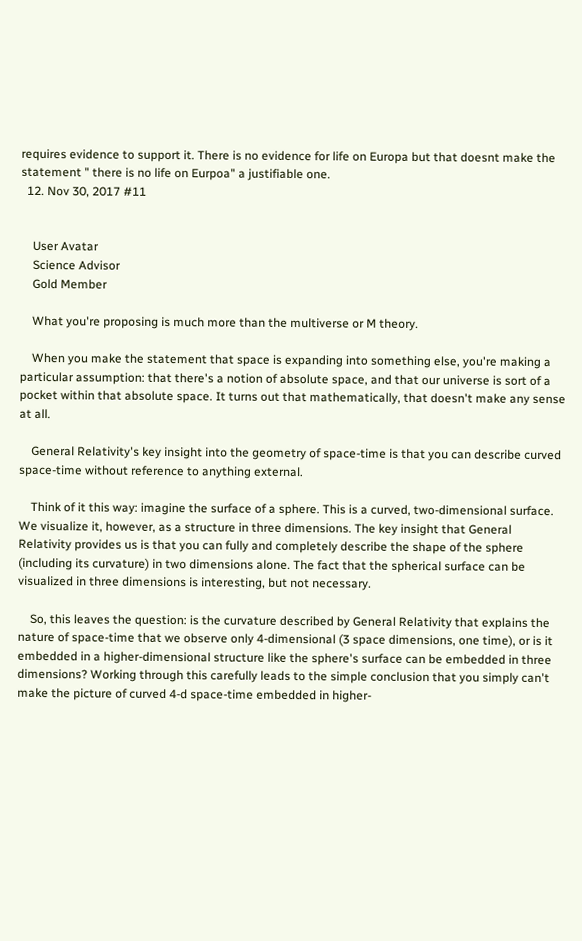requires evidence to support it. There is no evidence for life on Europa but that doesnt make the statement " there is no life on Eurpoa" a justifiable one.
  12. Nov 30, 2017 #11


    User Avatar
    Science Advisor
    Gold Member

    What you're proposing is much more than the multiverse or M theory.

    When you make the statement that space is expanding into something else, you're making a particular assumption: that there's a notion of absolute space, and that our universe is sort of a pocket within that absolute space. It turns out that mathematically, that doesn't make any sense at all.

    General Relativity's key insight into the geometry of space-time is that you can describe curved space-time without reference to anything external.

    Think of it this way: imagine the surface of a sphere. This is a curved, two-dimensional surface. We visualize it, however, as a structure in three dimensions. The key insight that General Relativity provides us is that you can fully and completely describe the shape of the sphere (including its curvature) in two dimensions alone. The fact that the spherical surface can be visualized in three dimensions is interesting, but not necessary.

    So, this leaves the question: is the curvature described by General Relativity that explains the nature of space-time that we observe only 4-dimensional (3 space dimensions, one time), or is it embedded in a higher-dimensional structure like the sphere's surface can be embedded in three dimensions? Working through this carefully leads to the simple conclusion that you simply can't make the picture of curved 4-d space-time embedded in higher-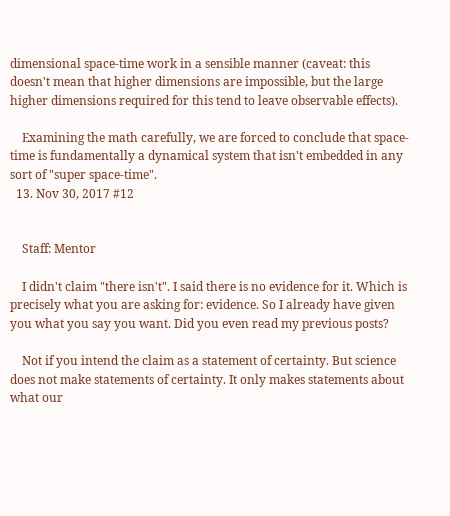dimensional space-time work in a sensible manner (caveat: this doesn't mean that higher dimensions are impossible, but the large higher dimensions required for this tend to leave observable effects).

    Examining the math carefully, we are forced to conclude that space-time is fundamentally a dynamical system that isn't embedded in any sort of "super space-time".
  13. Nov 30, 2017 #12


    Staff: Mentor

    I didn't claim "there isn't". I said there is no evidence for it. Which is precisely what you are asking for: evidence. So I already have given you what you say you want. Did you even read my previous posts?

    Not if you intend the claim as a statement of certainty. But science does not make statements of certainty. It only makes statements about what our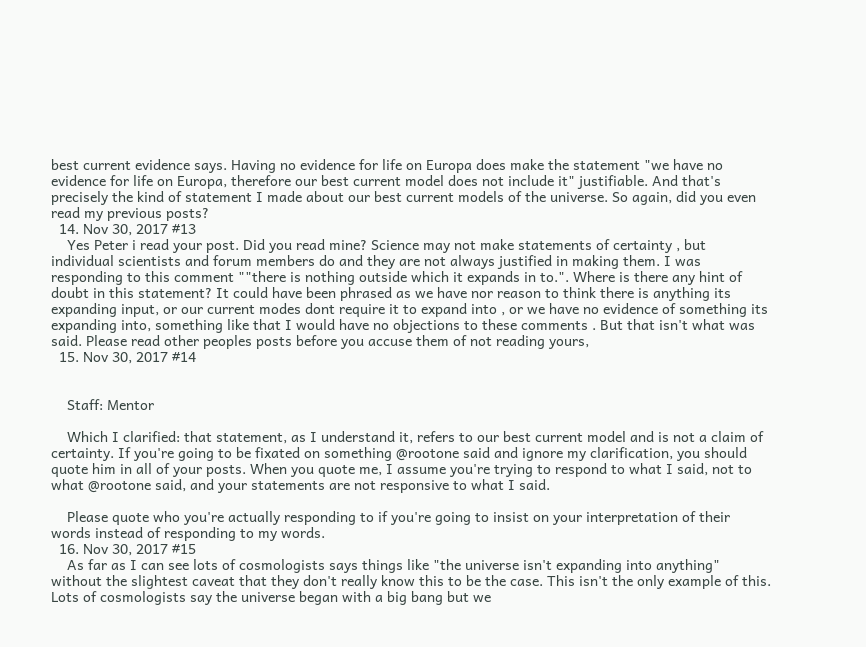best current evidence says. Having no evidence for life on Europa does make the statement "we have no evidence for life on Europa, therefore our best current model does not include it" justifiable. And that's precisely the kind of statement I made about our best current models of the universe. So again, did you even read my previous posts?
  14. Nov 30, 2017 #13
    Yes Peter i read your post. Did you read mine? Science may not make statements of certainty , but individual scientists and forum members do and they are not always justified in making them. I was responding to this comment ""there is nothing outside which it expands in to.". Where is there any hint of doubt in this statement? It could have been phrased as we have nor reason to think there is anything its expanding input, or our current modes dont require it to expand into , or we have no evidence of something its expanding into, something like that I would have no objections to these comments . But that isn't what was said. Please read other peoples posts before you accuse them of not reading yours,
  15. Nov 30, 2017 #14


    Staff: Mentor

    Which I clarified: that statement, as I understand it, refers to our best current model and is not a claim of certainty. If you're going to be fixated on something @rootone said and ignore my clarification, you should quote him in all of your posts. When you quote me, I assume you're trying to respond to what I said, not to what @rootone said, and your statements are not responsive to what I said.

    Please quote who you're actually responding to if you're going to insist on your interpretation of their words instead of responding to my words.
  16. Nov 30, 2017 #15
    As far as I can see lots of cosmologists says things like "the universe isn't expanding into anything" without the slightest caveat that they don't really know this to be the case. This isn't the only example of this. Lots of cosmologists say the universe began with a big bang but we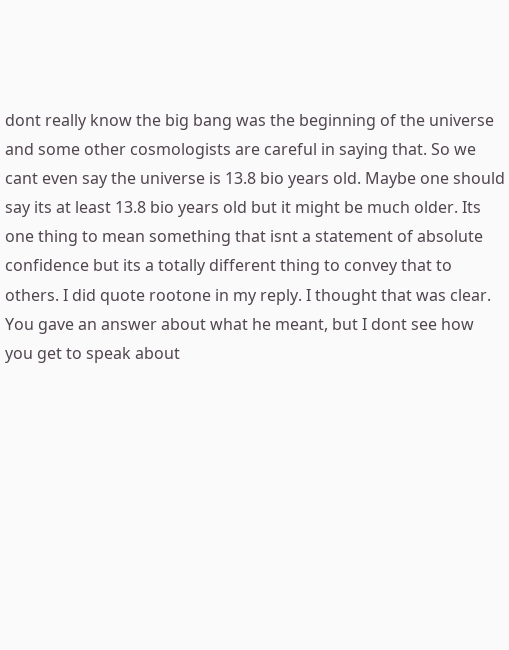dont really know the big bang was the beginning of the universe and some other cosmologists are careful in saying that. So we cant even say the universe is 13.8 bio years old. Maybe one should say its at least 13.8 bio years old but it might be much older. Its one thing to mean something that isnt a statement of absolute confidence but its a totally different thing to convey that to others. I did quote rootone in my reply. I thought that was clear. You gave an answer about what he meant, but I dont see how you get to speak about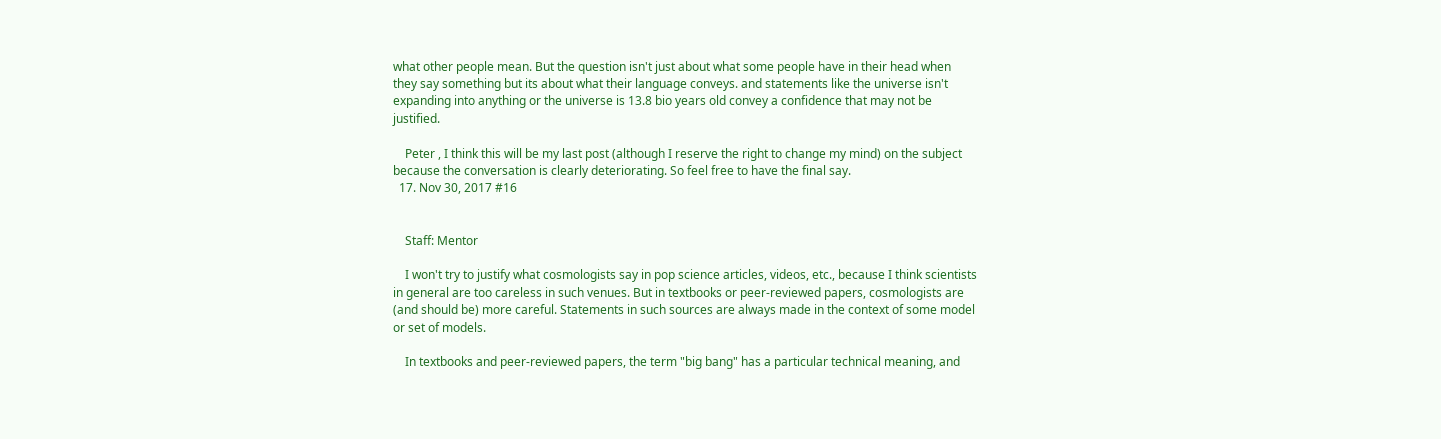what other people mean. But the question isn't just about what some people have in their head when they say something but its about what their language conveys. and statements like the universe isn't expanding into anything or the universe is 13.8 bio years old convey a confidence that may not be justified.

    Peter , I think this will be my last post (although I reserve the right to change my mind) on the subject because the conversation is clearly deteriorating. So feel free to have the final say.
  17. Nov 30, 2017 #16


    Staff: Mentor

    I won't try to justify what cosmologists say in pop science articles, videos, etc., because I think scientists in general are too careless in such venues. But in textbooks or peer-reviewed papers, cosmologists are (and should be) more careful. Statements in such sources are always made in the context of some model or set of models.

    In textbooks and peer-reviewed papers, the term "big bang" has a particular technical meaning, and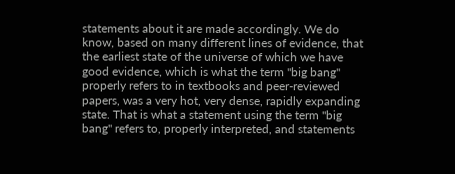statements about it are made accordingly. We do know, based on many different lines of evidence, that the earliest state of the universe of which we have good evidence, which is what the term "big bang" properly refers to in textbooks and peer-reviewed papers, was a very hot, very dense, rapidly expanding state. That is what a statement using the term "big bang" refers to, properly interpreted, and statements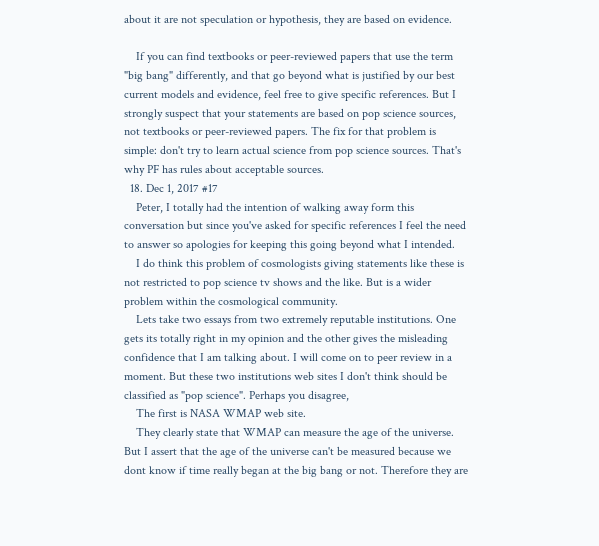about it are not speculation or hypothesis, they are based on evidence.

    If you can find textbooks or peer-reviewed papers that use the term "big bang" differently, and that go beyond what is justified by our best current models and evidence, feel free to give specific references. But I strongly suspect that your statements are based on pop science sources, not textbooks or peer-reviewed papers. The fix for that problem is simple: don't try to learn actual science from pop science sources. That's why PF has rules about acceptable sources.
  18. Dec 1, 2017 #17
    Peter, I totally had the intention of walking away form this conversation but since you've asked for specific references I feel the need to answer so apologies for keeping this going beyond what I intended.
    I do think this problem of cosmologists giving statements like these is not restricted to pop science tv shows and the like. But is a wider problem within the cosmological community.
    Lets take two essays from two extremely reputable institutions. One gets its totally right in my opinion and the other gives the misleading confidence that I am talking about. I will come on to peer review in a moment. But these two institutions web sites I don't think should be classified as "pop science". Perhaps you disagree,
    The first is NASA WMAP web site.
    They clearly state that WMAP can measure the age of the universe. But I assert that the age of the universe can't be measured because we dont know if time really began at the big bang or not. Therefore they are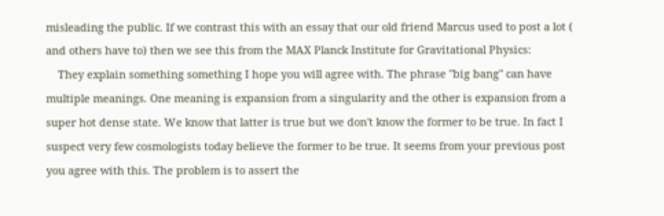misleading the public. If we contrast this with an essay that our old friend Marcus used to post a lot ( and others have to) then we see this from the MAX Planck Institute for Gravitational Physics:
    They explain something something I hope you will agree with. The phrase "big bang" can have multiple meanings. One meaning is expansion from a singularity and the other is expansion from a super hot dense state. We know that latter is true but we don't know the former to be true. In fact I suspect very few cosmologists today believe the former to be true. It seems from your previous post you agree with this. The problem is to assert the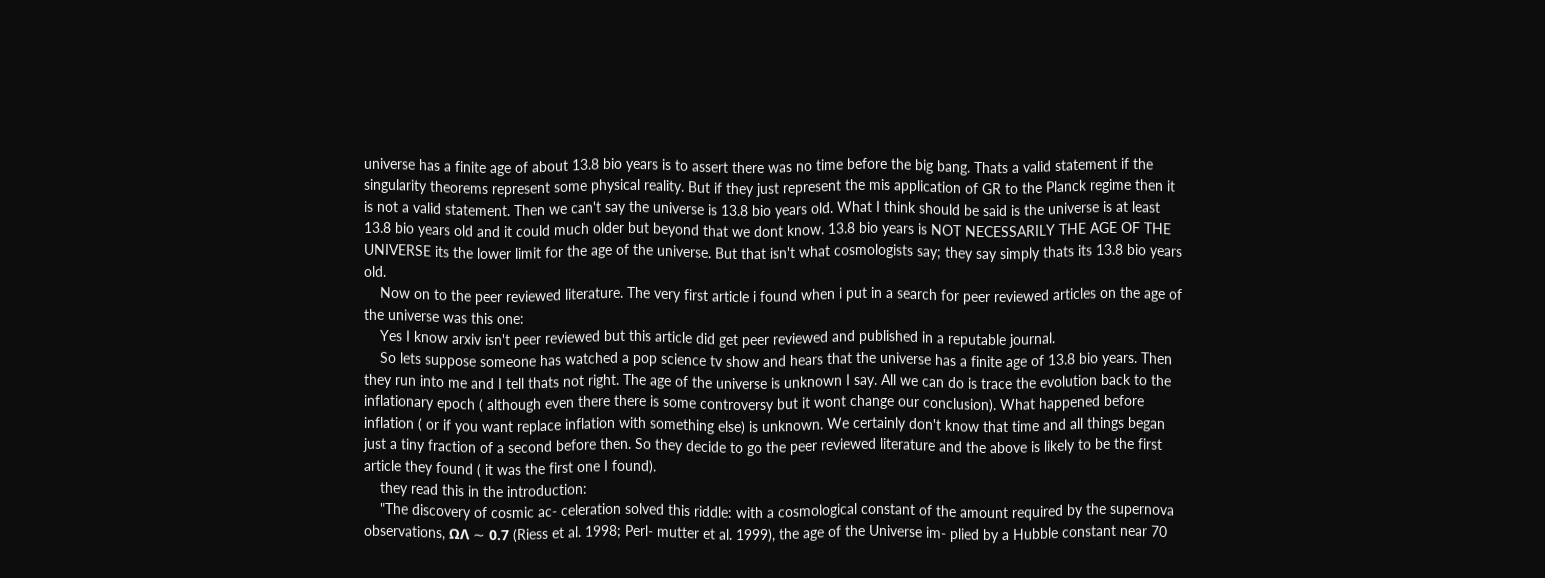universe has a finite age of about 13.8 bio years is to assert there was no time before the big bang. Thats a valid statement if the singularity theorems represent some physical reality. But if they just represent the mis application of GR to the Planck regime then it is not a valid statement. Then we can't say the universe is 13.8 bio years old. What I think should be said is the universe is at least 13.8 bio years old and it could much older but beyond that we dont know. 13.8 bio years is NOT NECESSARILY THE AGE OF THE UNIVERSE its the lower limit for the age of the universe. But that isn't what cosmologists say; they say simply thats its 13.8 bio years old.
    Now on to the peer reviewed literature. The very first article i found when i put in a search for peer reviewed articles on the age of the universe was this one:
    Yes I know arxiv isn't peer reviewed but this article did get peer reviewed and published in a reputable journal.
    So lets suppose someone has watched a pop science tv show and hears that the universe has a finite age of 13.8 bio years. Then they run into me and I tell thats not right. The age of the universe is unknown I say. All we can do is trace the evolution back to the inflationary epoch ( although even there there is some controversy but it wont change our conclusion). What happened before inflation ( or if you want replace inflation with something else) is unknown. We certainly don't know that time and all things began just a tiny fraction of a second before then. So they decide to go the peer reviewed literature and the above is likely to be the first article they found ( it was the first one I found).
    they read this in the introduction:
    "The discovery of cosmic ac- celeration solved this riddle: with a cosmological constant of the amount required by the supernova observations, ΩΛ ∼ 0.7 (Riess et al. 1998; Perl- mutter et al. 1999), the age of the Universe im- plied by a Hubble constant near 70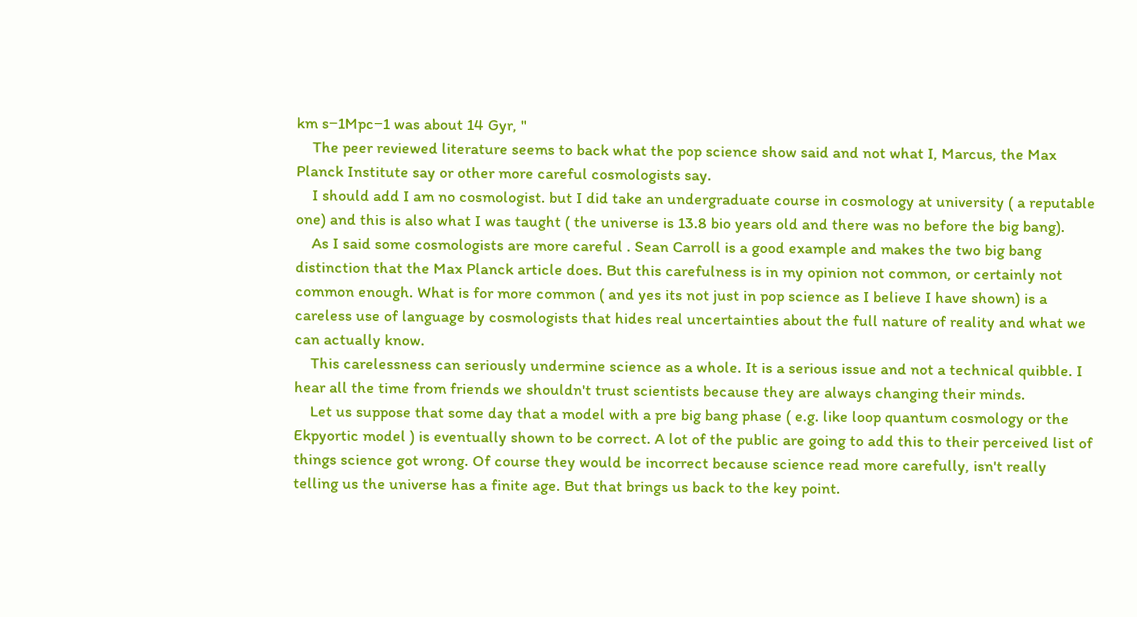km s−1Mpc−1 was about 14 Gyr, "
    The peer reviewed literature seems to back what the pop science show said and not what I, Marcus, the Max Planck Institute say or other more careful cosmologists say.
    I should add I am no cosmologist. but I did take an undergraduate course in cosmology at university ( a reputable one) and this is also what I was taught ( the universe is 13.8 bio years old and there was no before the big bang).
    As I said some cosmologists are more careful . Sean Carroll is a good example and makes the two big bang distinction that the Max Planck article does. But this carefulness is in my opinion not common, or certainly not common enough. What is for more common ( and yes its not just in pop science as I believe I have shown) is a careless use of language by cosmologists that hides real uncertainties about the full nature of reality and what we can actually know.
    This carelessness can seriously undermine science as a whole. It is a serious issue and not a technical quibble. I hear all the time from friends we shouldn't trust scientists because they are always changing their minds.
    Let us suppose that some day that a model with a pre big bang phase ( e.g. like loop quantum cosmology or the Ekpyortic model ) is eventually shown to be correct. A lot of the public are going to add this to their perceived list of things science got wrong. Of course they would be incorrect because science read more carefully, isn't really telling us the universe has a finite age. But that brings us back to the key point.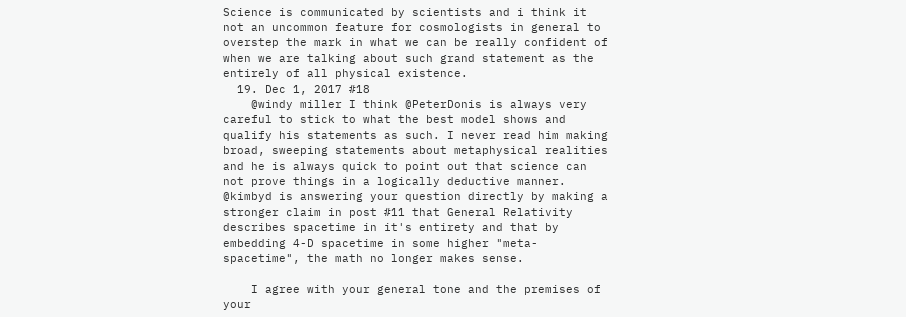Science is communicated by scientists and i think it not an uncommon feature for cosmologists in general to overstep the mark in what we can be really confident of when we are talking about such grand statement as the entirely of all physical existence.
  19. Dec 1, 2017 #18
    @windy miller I think @PeterDonis is always very careful to stick to what the best model shows and qualify his statements as such. I never read him making broad, sweeping statements about metaphysical realities and he is always quick to point out that science can not prove things in a logically deductive manner. @kimbyd is answering your question directly by making a stronger claim in post #11 that General Relativity describes spacetime in it's entirety and that by embedding 4-D spacetime in some higher "meta-spacetime", the math no longer makes sense.

    I agree with your general tone and the premises of your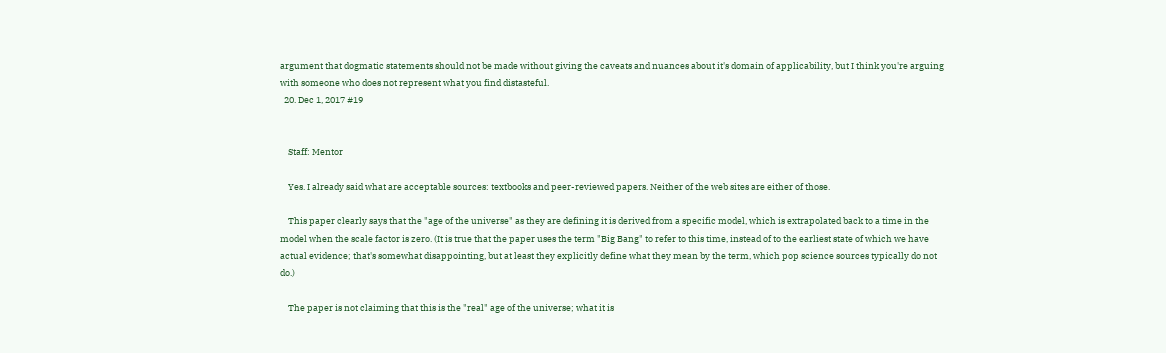argument that dogmatic statements should not be made without giving the caveats and nuances about it's domain of applicability, but I think you're arguing with someone who does not represent what you find distasteful.
  20. Dec 1, 2017 #19


    Staff: Mentor

    Yes. I already said what are acceptable sources: textbooks and peer-reviewed papers. Neither of the web sites are either of those.

    This paper clearly says that the "age of the universe" as they are defining it is derived from a specific model, which is extrapolated back to a time in the model when the scale factor is zero. (It is true that the paper uses the term "Big Bang" to refer to this time, instead of to the earliest state of which we have actual evidence; that's somewhat disappointing, but at least they explicitly define what they mean by the term, which pop science sources typically do not do.)

    The paper is not claiming that this is the "real" age of the universe; what it is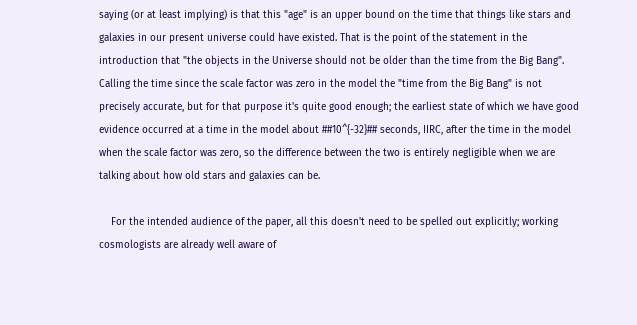saying (or at least implying) is that this "age" is an upper bound on the time that things like stars and galaxies in our present universe could have existed. That is the point of the statement in the introduction that "the objects in the Universe should not be older than the time from the Big Bang". Calling the time since the scale factor was zero in the model the "time from the Big Bang" is not precisely accurate, but for that purpose it's quite good enough; the earliest state of which we have good evidence occurred at a time in the model about ##10^{-32}## seconds, IIRC, after the time in the model when the scale factor was zero, so the difference between the two is entirely negligible when we are talking about how old stars and galaxies can be.

    For the intended audience of the paper, all this doesn't need to be spelled out explicitly; working cosmologists are already well aware of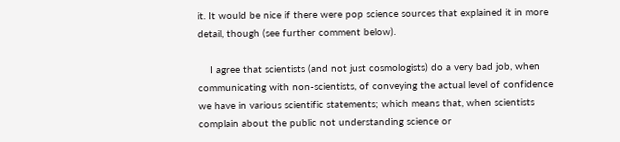it. It would be nice if there were pop science sources that explained it in more detail, though (see further comment below).

    I agree that scientists (and not just cosmologists) do a very bad job, when communicating with non-scientists, of conveying the actual level of confidence we have in various scientific statements; which means that, when scientists complain about the public not understanding science or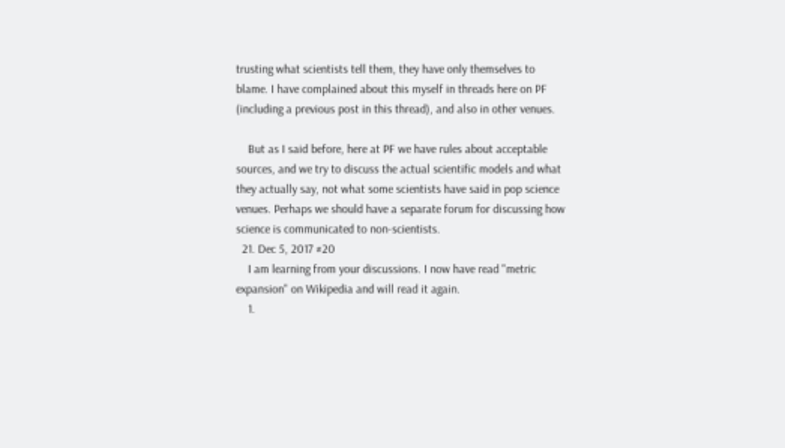trusting what scientists tell them, they have only themselves to blame. I have complained about this myself in threads here on PF (including a previous post in this thread), and also in other venues.

    But as I said before, here at PF we have rules about acceptable sources, and we try to discuss the actual scientific models and what they actually say, not what some scientists have said in pop science venues. Perhaps we should have a separate forum for discussing how science is communicated to non-scientists.
  21. Dec 5, 2017 #20
    I am learning from your discussions. I now have read "metric expansion" on Wikipedia and will read it again.
    1.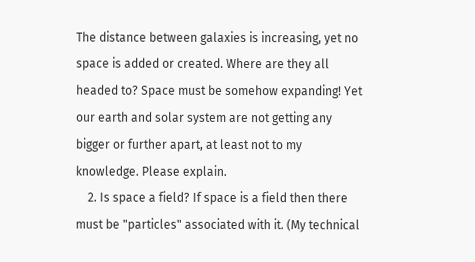The distance between galaxies is increasing, yet no space is added or created. Where are they all headed to? Space must be somehow expanding! Yet our earth and solar system are not getting any bigger or further apart, at least not to my knowledge. Please explain.
    2. Is space a field? If space is a field then there must be "particles" associated with it. (My technical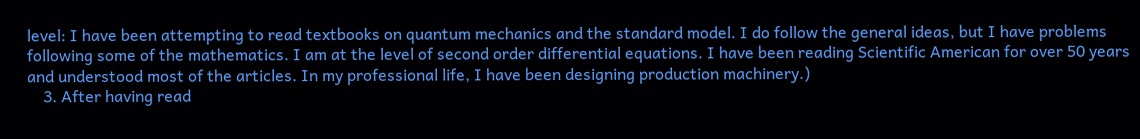level: I have been attempting to read textbooks on quantum mechanics and the standard model. I do follow the general ideas, but I have problems following some of the mathematics. I am at the level of second order differential equations. I have been reading Scientific American for over 50 years and understood most of the articles. In my professional life, I have been designing production machinery.)
    3. After having read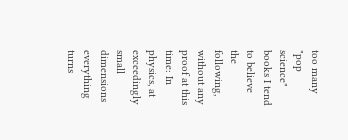too many "pop science" books I tend to believe the following, without any proof at this time: In physics, at exceedingly small dimensions everything turns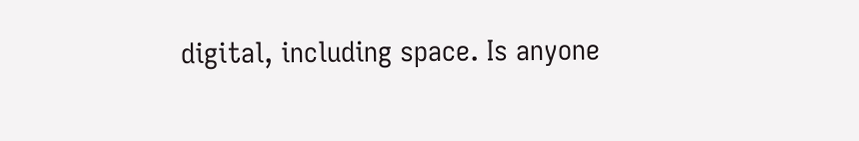digital, including space. Is anyone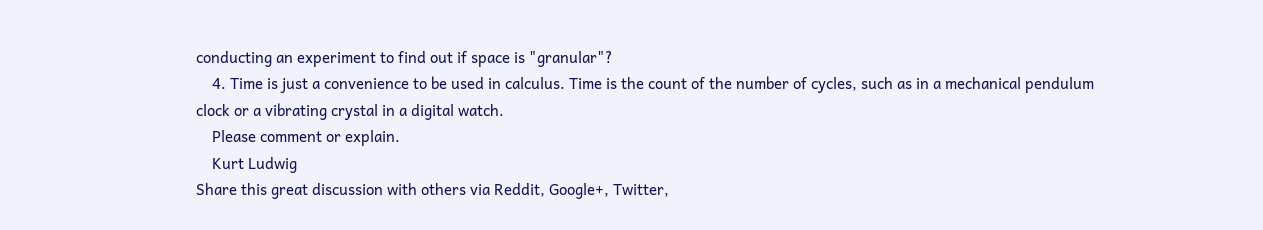conducting an experiment to find out if space is "granular"?
    4. Time is just a convenience to be used in calculus. Time is the count of the number of cycles, such as in a mechanical pendulum clock or a vibrating crystal in a digital watch.
    Please comment or explain.
    Kurt Ludwig
Share this great discussion with others via Reddit, Google+, Twitter,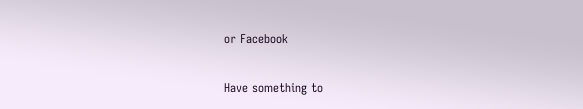or Facebook

Have something to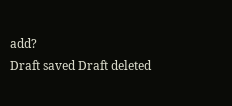add?
Draft saved Draft deleted